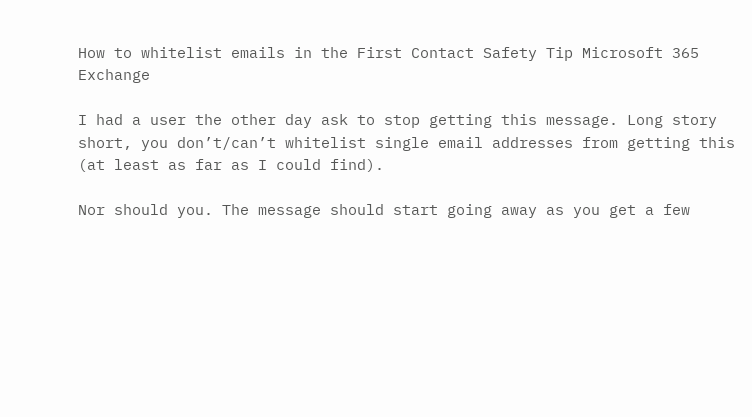How to whitelist emails in the First Contact Safety Tip Microsoft 365 Exchange

I had a user the other day ask to stop getting this message. Long story short, you don’t/can’t whitelist single email addresses from getting this (at least as far as I could find).

Nor should you. The message should start going away as you get a few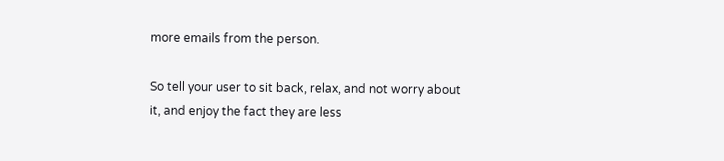more emails from the person.

So tell your user to sit back, relax, and not worry about it, and enjoy the fact they are less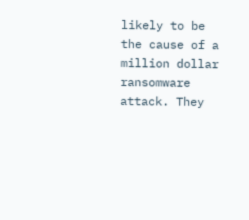likely to be the cause of a million dollar ransomware attack. They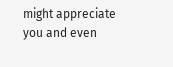might appreciate you and even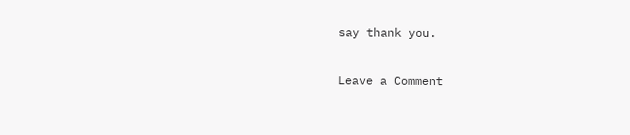say thank you.

Leave a Comment